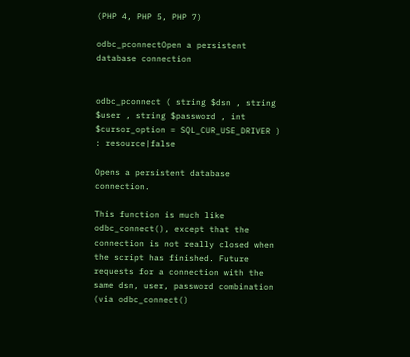(PHP 4, PHP 5, PHP 7)

odbc_pconnectOpen a persistent database connection


odbc_pconnect ( string $dsn , string $user , string $password , int $cursor_option = SQL_CUR_USE_DRIVER ) : resource|false

Opens a persistent database connection.

This function is much like odbc_connect(), except that the connection is not really closed when the script has finished. Future requests for a connection with the same dsn, user, password combination (via odbc_connect()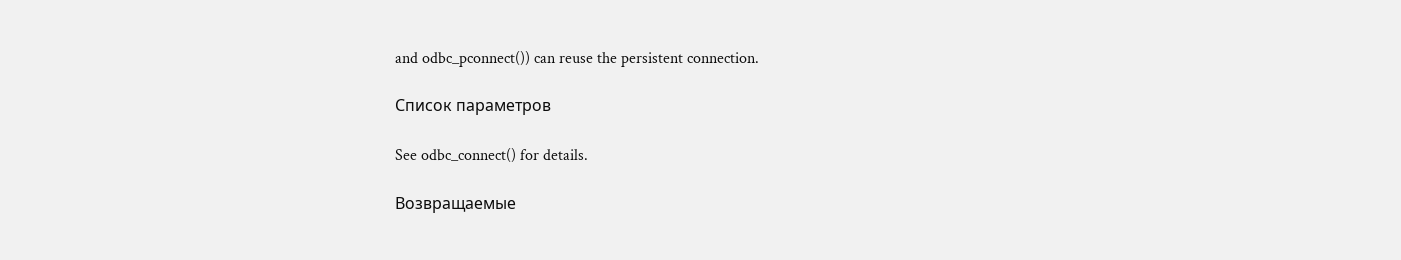and odbc_pconnect()) can reuse the persistent connection.

Список параметров

See odbc_connect() for details.

Возвращаемые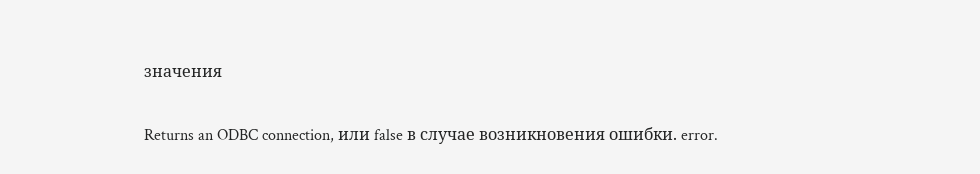значения

Returns an ODBC connection, или false в случае возникновения ошибки. error.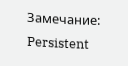Замечание: Persistent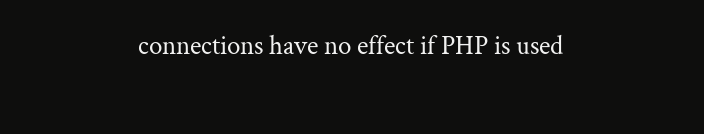connections have no effect if PHP is used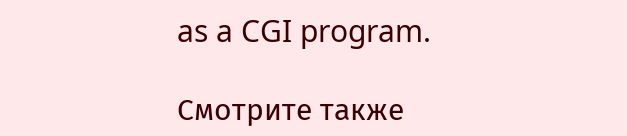as a CGI program.

Смотрите также